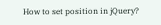How to set position in jQuery?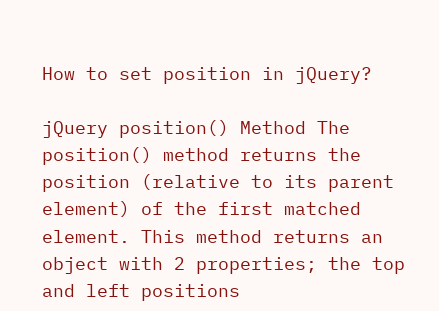How to set position in jQuery?

jQuery position() Method The position() method returns the position (relative to its parent element) of the first matched element. This method returns an object with 2 properties; the top and left positions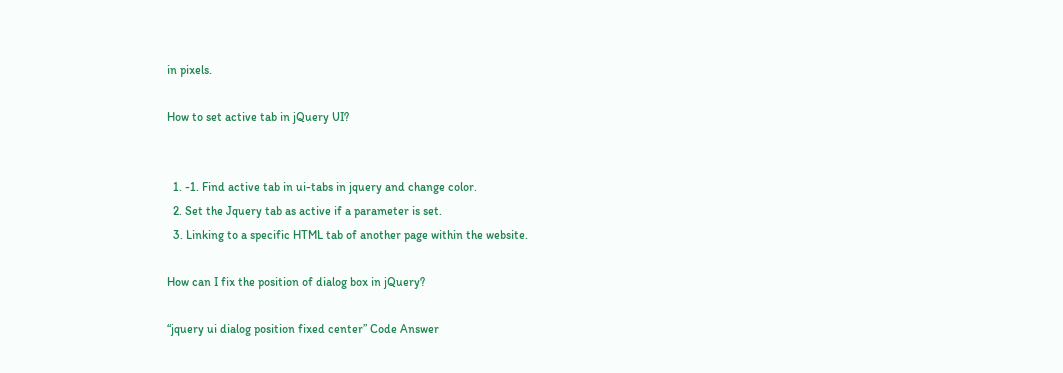in pixels.

How to set active tab in jQuery UI?


  1. -1. Find active tab in ui-tabs in jquery and change color.
  2. Set the Jquery tab as active if a parameter is set.
  3. Linking to a specific HTML tab of another page within the website.

How can I fix the position of dialog box in jQuery?

“jquery ui dialog position fixed center” Code Answer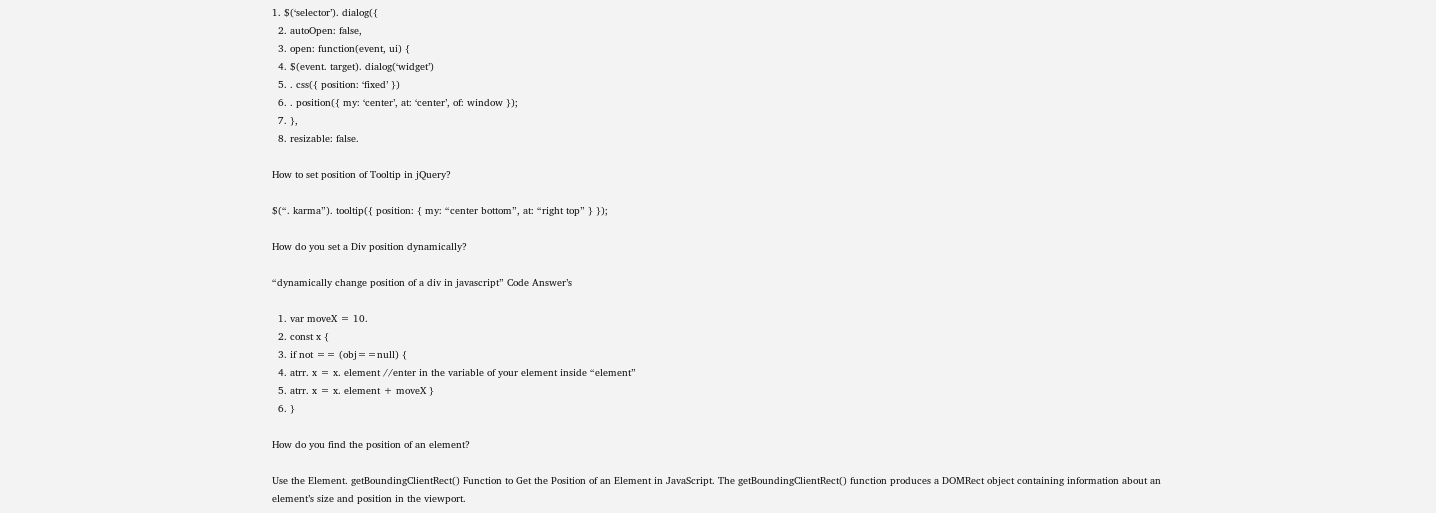1. $(‘selector’). dialog({
  2. autoOpen: false,
  3. open: function(event, ui) {
  4. $(event. target). dialog(‘widget’)
  5. . css({ position: ‘fixed’ })
  6. . position({ my: ‘center’, at: ‘center’, of: window });
  7. },
  8. resizable: false.

How to set position of Tooltip in jQuery?

$(“. karma”). tooltip({ position: { my: “center bottom”, at: “right top” } });

How do you set a Div position dynamically?

“dynamically change position of a div in javascript” Code Answer’s

  1. var moveX = 10.
  2. const x {
  3. if not == (obj==null) {
  4. atrr. x = x. element //enter in the variable of your element inside “element”
  5. atrr. x = x. element + moveX }
  6. }

How do you find the position of an element?

Use the Element. getBoundingClientRect() Function to Get the Position of an Element in JavaScript. The getBoundingClientRect() function produces a DOMRect object containing information about an element’s size and position in the viewport.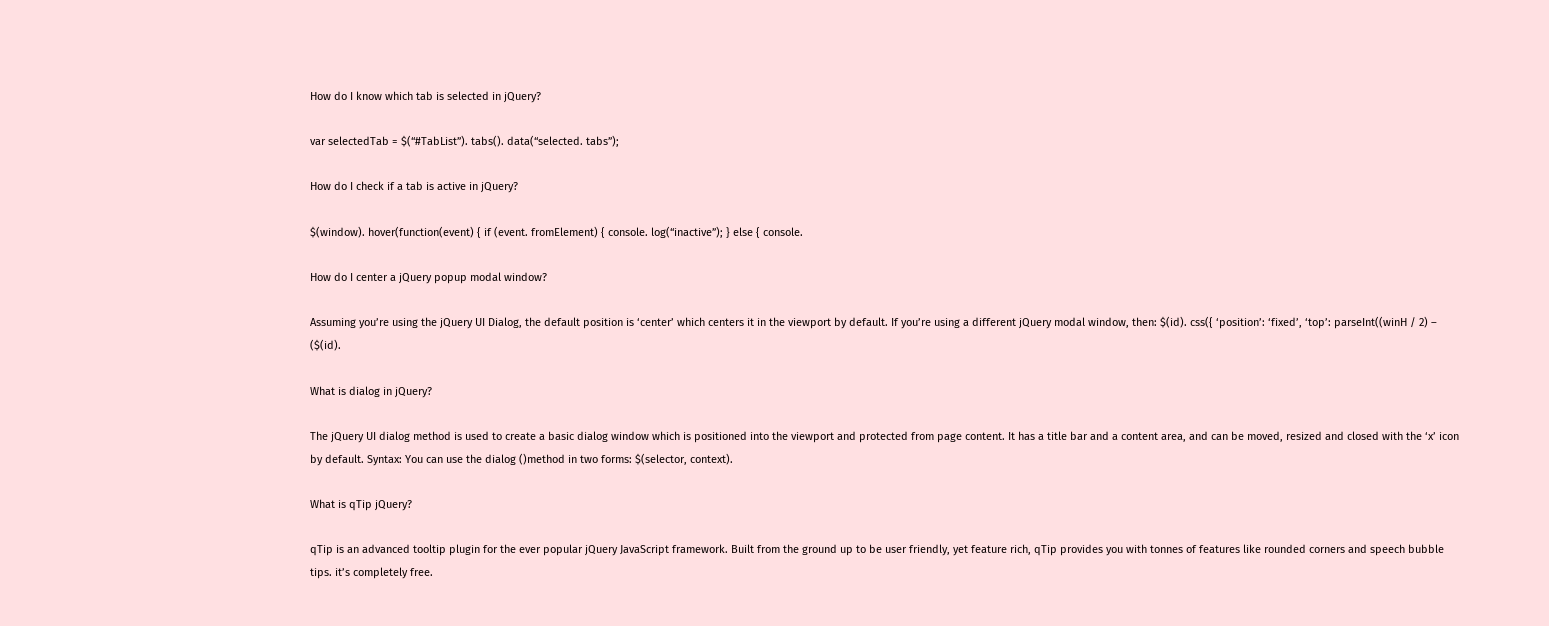How do I know which tab is selected in jQuery?

var selectedTab = $(“#TabList”). tabs(). data(“selected. tabs”);

How do I check if a tab is active in jQuery?

$(window). hover(function(event) { if (event. fromElement) { console. log(“inactive”); } else { console.

How do I center a jQuery popup modal window?

Assuming you’re using the jQuery UI Dialog, the default position is ‘center’ which centers it in the viewport by default. If you’re using a different jQuery modal window, then: $(id). css({ ‘position’: ‘fixed’, ‘top’: parseInt((winH / 2) – ($(id).

What is dialog in jQuery?

The jQuery UI dialog method is used to create a basic dialog window which is positioned into the viewport and protected from page content. It has a title bar and a content area, and can be moved, resized and closed with the ‘x’ icon by default. Syntax: You can use the dialog ()method in two forms: $(selector, context).

What is qTip jQuery?

qTip is an advanced tooltip plugin for the ever popular jQuery JavaScript framework. Built from the ground up to be user friendly, yet feature rich, qTip provides you with tonnes of features like rounded corners and speech bubble tips. it’s completely free.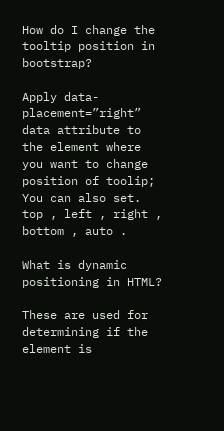How do I change the tooltip position in bootstrap?

Apply data-placement=”right” data attribute to the element where you want to change position of toolip; You can also set. top , left , right , bottom , auto .

What is dynamic positioning in HTML?

These are used for determining if the element is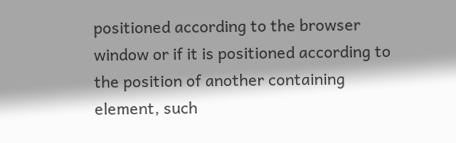positioned according to the browser window or if it is positioned according to the position of another containing element, such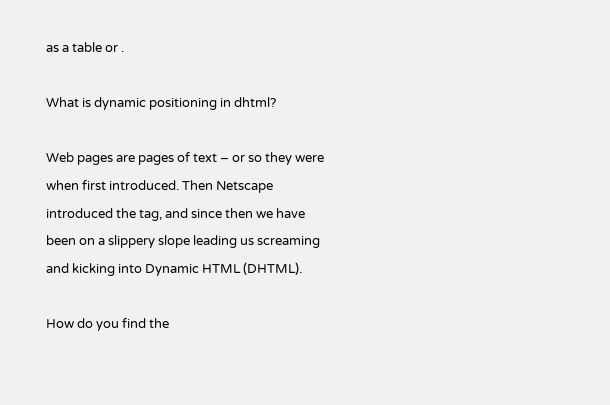as a table or .

What is dynamic positioning in dhtml?

Web pages are pages of text – or so they were when first introduced. Then Netscape introduced the tag, and since then we have been on a slippery slope leading us screaming and kicking into Dynamic HTML (DHTML).

How do you find the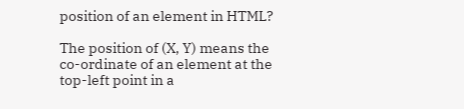position of an element in HTML?

The position of (X, Y) means the co-ordinate of an element at the top-left point in a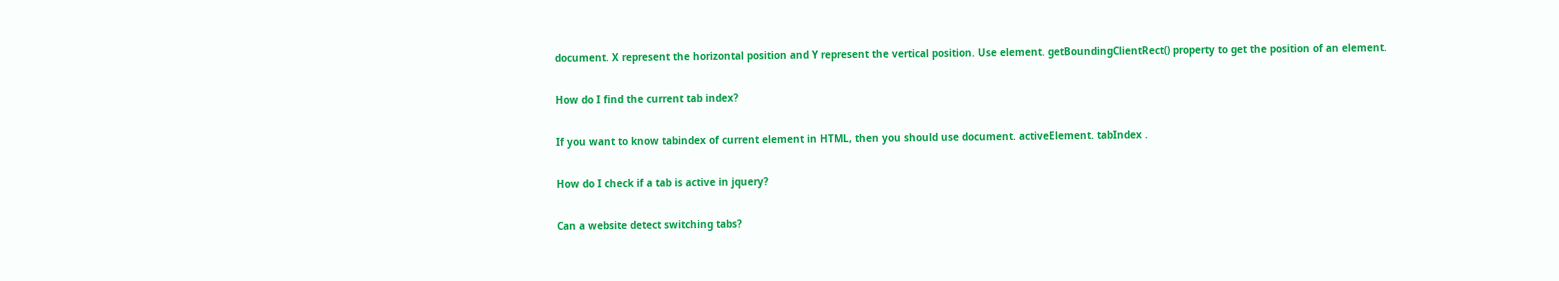document. X represent the horizontal position and Y represent the vertical position. Use element. getBoundingClientRect() property to get the position of an element.

How do I find the current tab index?

If you want to know tabindex of current element in HTML, then you should use document. activeElement. tabIndex .

How do I check if a tab is active in jquery?

Can a website detect switching tabs?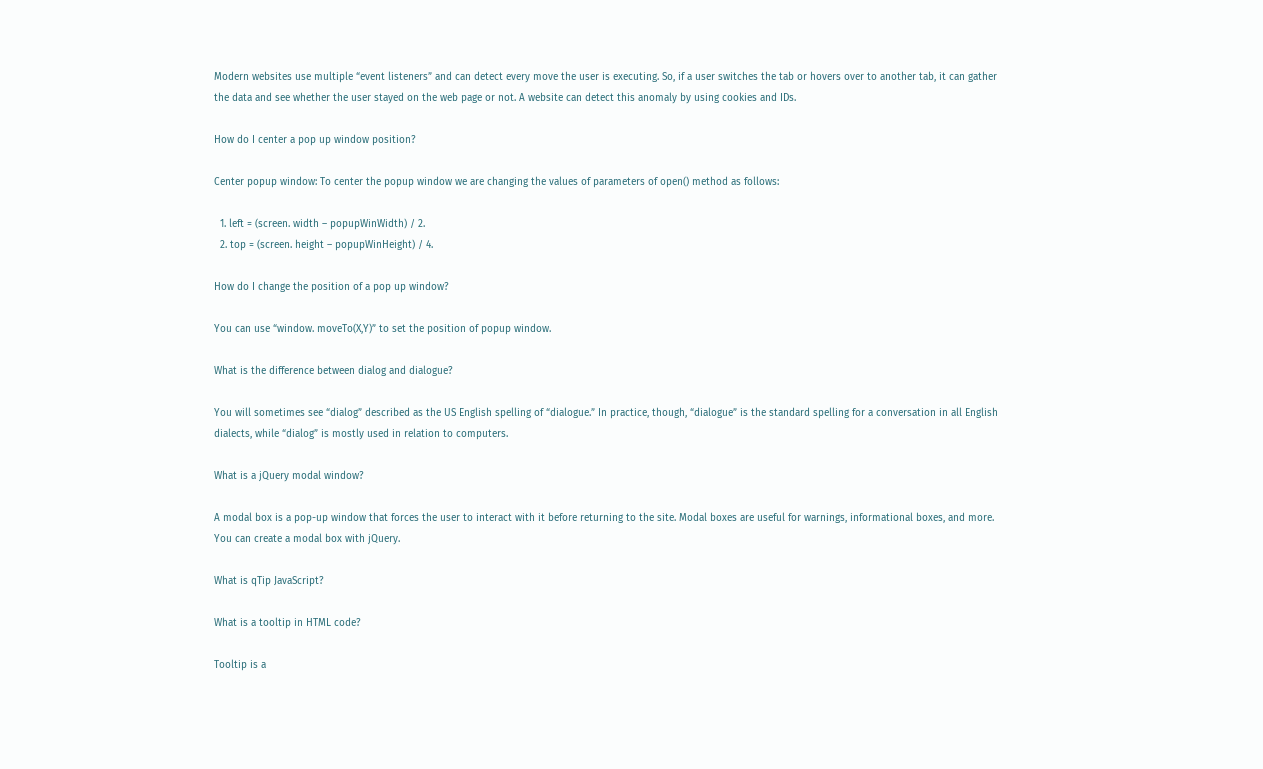Modern websites use multiple “event listeners” and can detect every move the user is executing. So, if a user switches the tab or hovers over to another tab, it can gather the data and see whether the user stayed on the web page or not. A website can detect this anomaly by using cookies and IDs.

How do I center a pop up window position?

Center popup window: To center the popup window we are changing the values of parameters of open() method as follows:

  1. left = (screen. width – popupWinWidth) / 2.
  2. top = (screen. height – popupWinHeight) / 4.

How do I change the position of a pop up window?

You can use “window. moveTo(X,Y)” to set the position of popup window.

What is the difference between dialog and dialogue?

You will sometimes see “dialog” described as the US English spelling of “dialogue.” In practice, though, “dialogue” is the standard spelling for a conversation in all English dialects, while “dialog” is mostly used in relation to computers.

What is a jQuery modal window?

A modal box is a pop-up window that forces the user to interact with it before returning to the site. Modal boxes are useful for warnings, informational boxes, and more. You can create a modal box with jQuery.

What is qTip JavaScript?

What is a tooltip in HTML code?

Tooltip is a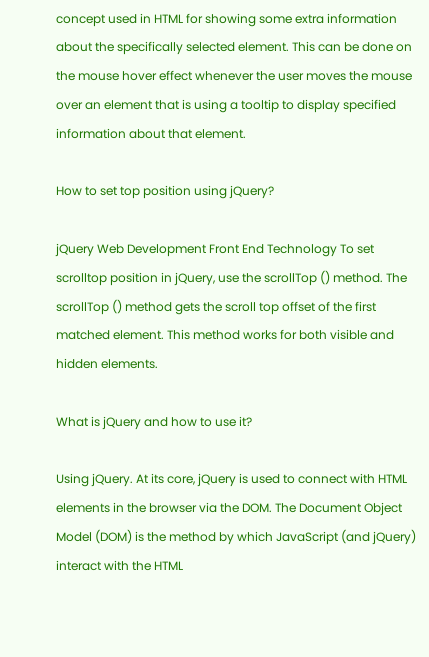concept used in HTML for showing some extra information about the specifically selected element. This can be done on the mouse hover effect whenever the user moves the mouse over an element that is using a tooltip to display specified information about that element.

How to set top position using jQuery?

jQuery Web Development Front End Technology To set scrolltop position in jQuery, use the scrollTop () method. The scrollTop () method gets the scroll top offset of the first matched element. This method works for both visible and hidden elements.

What is jQuery and how to use it?

Using jQuery. At its core, jQuery is used to connect with HTML elements in the browser via the DOM. The Document Object Model (DOM) is the method by which JavaScript (and jQuery) interact with the HTML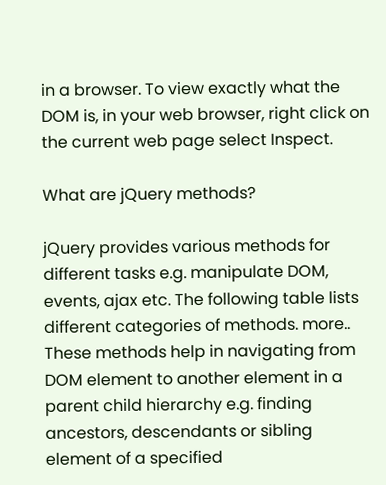in a browser. To view exactly what the DOM is, in your web browser, right click on the current web page select Inspect.

What are jQuery methods?

jQuery provides various methods for different tasks e.g. manipulate DOM, events, ajax etc. The following table lists different categories of methods. more.. These methods help in navigating from DOM element to another element in a parent child hierarchy e.g. finding ancestors, descendants or sibling element of a specified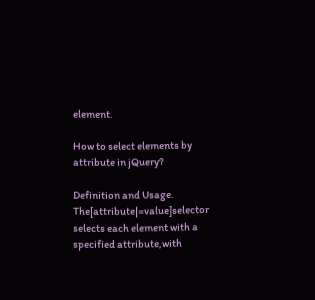element.

How to select elements by attribute in jQuery?

Definition and Usage. The[attribute|=value]selector selects each element with a specified attribute,with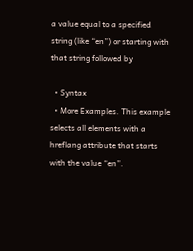a value equal to a specified string (like “en”) or starting with that string followed by

  • Syntax
  • More Examples. This example selects all elements with a hreflang attribute that starts with the value “en”.